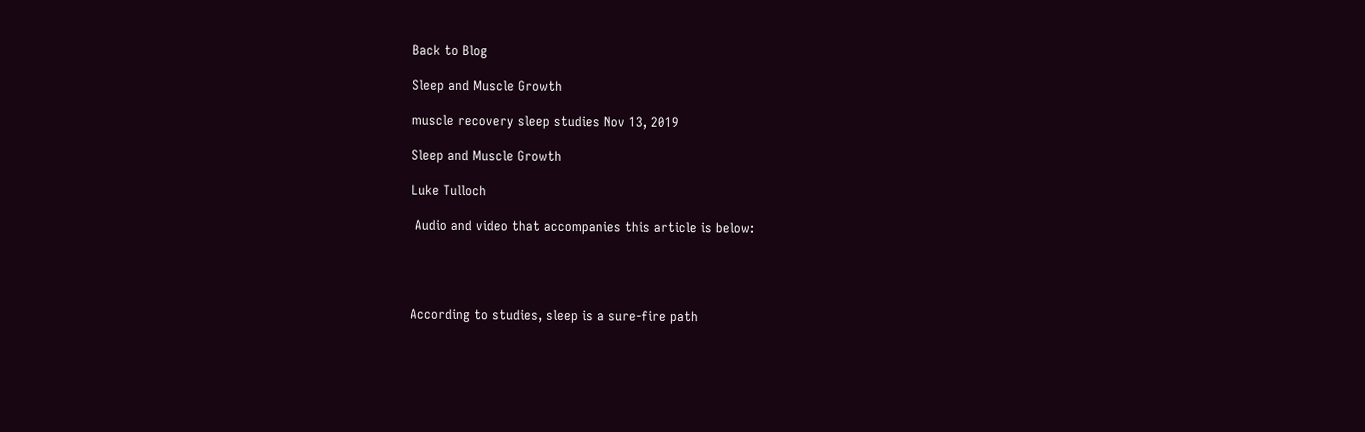Back to Blog

Sleep and Muscle Growth

muscle recovery sleep studies Nov 13, 2019

Sleep and Muscle Growth

Luke Tulloch

 Audio and video that accompanies this article is below:




According to studies, sleep is a sure-fire path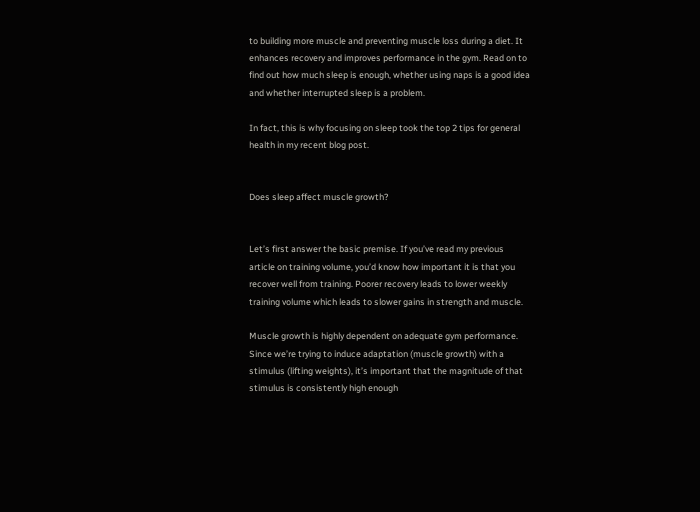to building more muscle and preventing muscle loss during a diet. It enhances recovery and improves performance in the gym. Read on to find out how much sleep is enough, whether using naps is a good idea and whether interrupted sleep is a problem.

In fact, this is why focusing on sleep took the top 2 tips for general health in my recent blog post.


Does sleep affect muscle growth?


Let’s first answer the basic premise. If you’ve read my previous article on training volume, you’d know how important it is that you recover well from training. Poorer recovery leads to lower weekly training volume which leads to slower gains in strength and muscle.

Muscle growth is highly dependent on adequate gym performance. Since we’re trying to induce adaptation (muscle growth) with a stimulus (lifting weights), it’s important that the magnitude of that stimulus is consistently high enough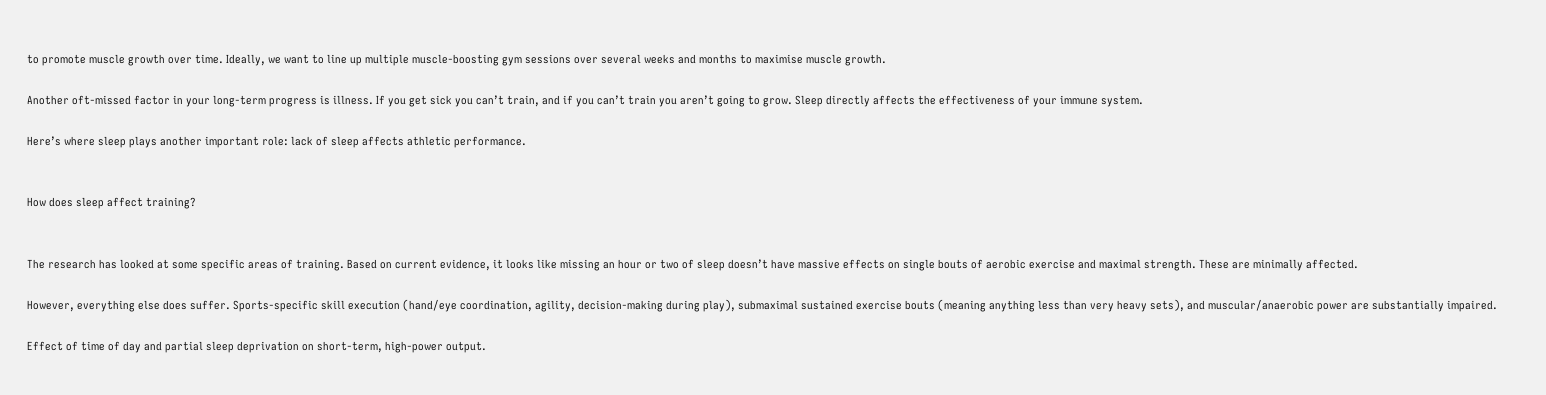to promote muscle growth over time. Ideally, we want to line up multiple muscle-boosting gym sessions over several weeks and months to maximise muscle growth.

Another oft-missed factor in your long-term progress is illness. If you get sick you can’t train, and if you can’t train you aren’t going to grow. Sleep directly affects the effectiveness of your immune system.

Here’s where sleep plays another important role: lack of sleep affects athletic performance.


How does sleep affect training?


The research has looked at some specific areas of training. Based on current evidence, it looks like missing an hour or two of sleep doesn’t have massive effects on single bouts of aerobic exercise and maximal strength. These are minimally affected.

However, everything else does suffer. Sports-specific skill execution (hand/eye coordination, agility, decision-making during play), submaximal sustained exercise bouts (meaning anything less than very heavy sets), and muscular/anaerobic power are substantially impaired.

Effect of time of day and partial sleep deprivation on short-term, high-power output.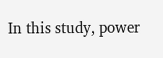In this study, power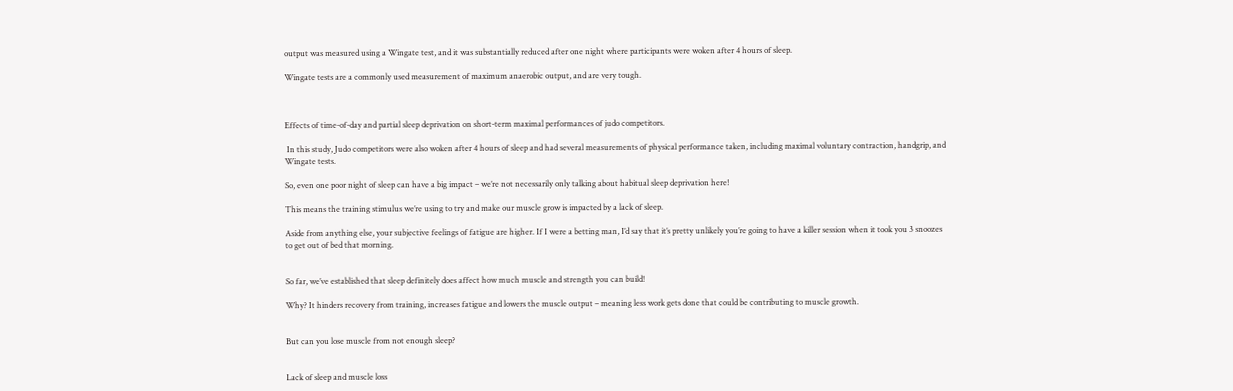output was measured using a Wingate test, and it was substantially reduced after one night where participants were woken after 4 hours of sleep.

Wingate tests are a commonly used measurement of maximum anaerobic output, and are very tough.



Effects of time-of-day and partial sleep deprivation on short-term maximal performances of judo competitors.

 In this study, Judo competitors were also woken after 4 hours of sleep and had several measurements of physical performance taken, including maximal voluntary contraction, handgrip, and Wingate tests.

So, even one poor night of sleep can have a big impact – we’re not necessarily only talking about habitual sleep deprivation here!

This means the training stimulus we’re using to try and make our muscle grow is impacted by a lack of sleep.

Aside from anything else, your subjective feelings of fatigue are higher. If I were a betting man, I’d say that it’s pretty unlikely you’re going to have a killer session when it took you 3 snoozes to get out of bed that morning.


So far, we’ve established that sleep definitely does affect how much muscle and strength you can build!

Why? It hinders recovery from training, increases fatigue and lowers the muscle output – meaning less work gets done that could be contributing to muscle growth.


But can you lose muscle from not enough sleep?


Lack of sleep and muscle loss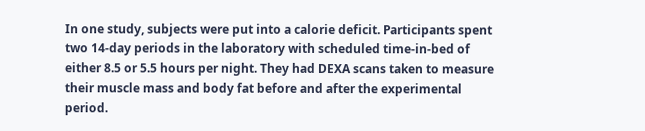In one study, subjects were put into a calorie deficit. Participants spent two 14-day periods in the laboratory with scheduled time-in-bed of either 8.5 or 5.5 hours per night. They had DEXA scans taken to measure their muscle mass and body fat before and after the experimental period.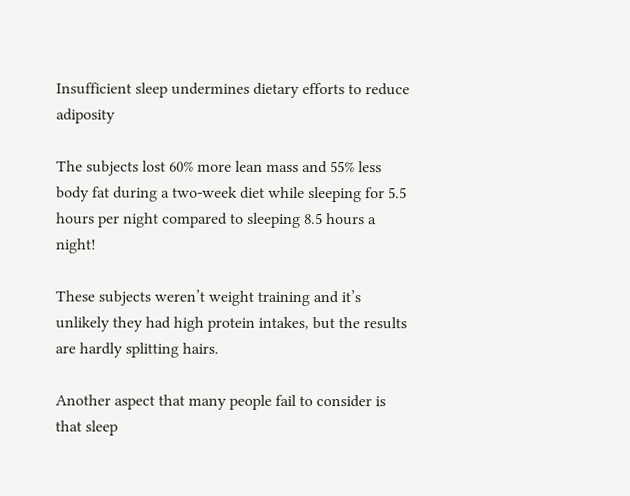Insufficient sleep undermines dietary efforts to reduce adiposity

The subjects lost 60% more lean mass and 55% less body fat during a two-week diet while sleeping for 5.5 hours per night compared to sleeping 8.5 hours a night!

These subjects weren’t weight training and it’s unlikely they had high protein intakes, but the results are hardly splitting hairs.

Another aspect that many people fail to consider is that sleep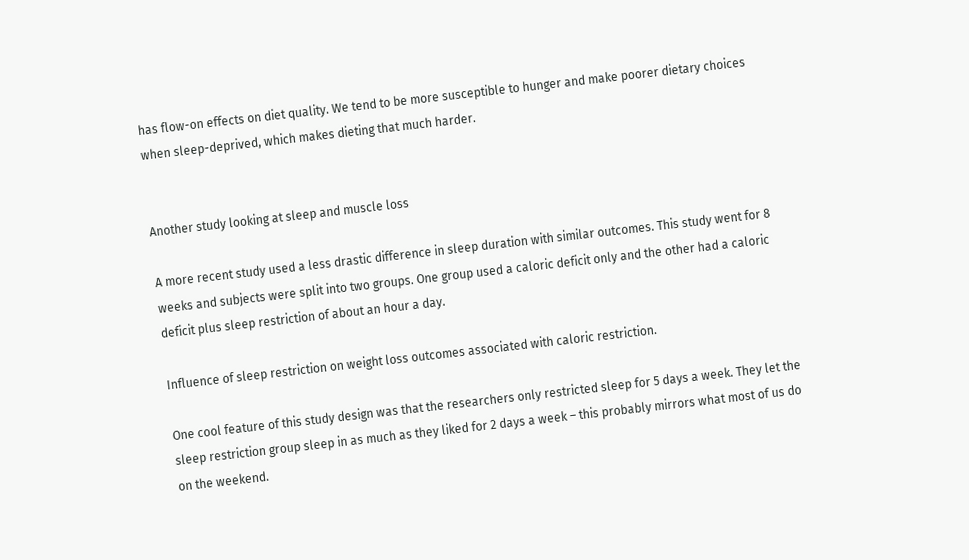has flow-on effects on diet quality. We tend to be more susceptible to hunger and make poorer dietary choices when sleep-deprived, which makes dieting that much harder.


Another study looking at sleep and muscle loss

A more recent study used a less drastic difference in sleep duration with similar outcomes. This study went for 8 weeks and subjects were split into two groups. One group used a caloric deficit only and the other had a caloric deficit plus sleep restriction of about an hour a day.

Influence of sleep restriction on weight loss outcomes associated with caloric restriction.

One cool feature of this study design was that the researchers only restricted sleep for 5 days a week. They let the sleep restriction group sleep in as much as they liked for 2 days a week – this probably mirrors what most of us do on the weekend.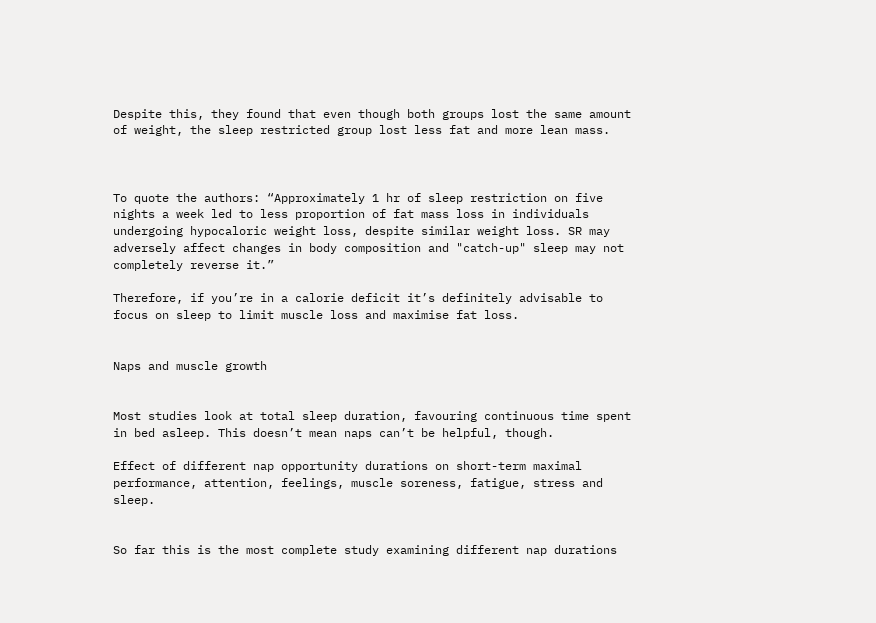Despite this, they found that even though both groups lost the same amount of weight, the sleep restricted group lost less fat and more lean mass.



To quote the authors: “Approximately 1 hr of sleep restriction on five nights a week led to less proportion of fat mass loss in individuals undergoing hypocaloric weight loss, despite similar weight loss. SR may adversely affect changes in body composition and "catch-up" sleep may not completely reverse it.”

Therefore, if you’re in a calorie deficit it’s definitely advisable to focus on sleep to limit muscle loss and maximise fat loss.


Naps and muscle growth


Most studies look at total sleep duration, favouring continuous time spent in bed asleep. This doesn’t mean naps can’t be helpful, though.

Effect of different nap opportunity durations on short-term maximal performance, attention, feelings, muscle soreness, fatigue, stress and sleep.


So far this is the most complete study examining different nap durations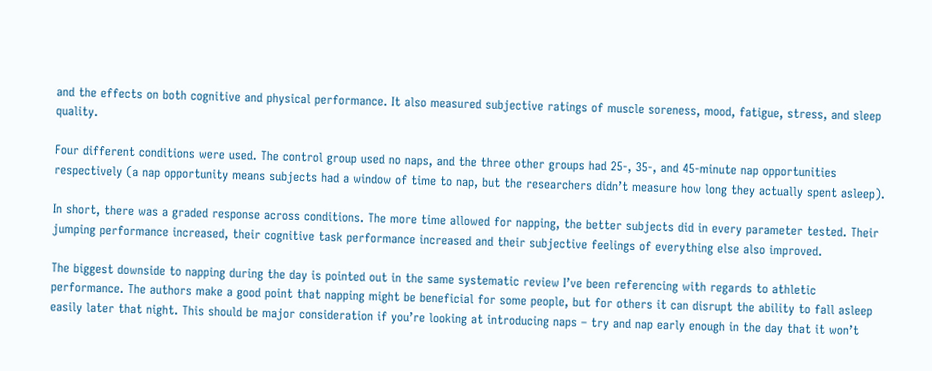and the effects on both cognitive and physical performance. It also measured subjective ratings of muscle soreness, mood, fatigue, stress, and sleep quality.

Four different conditions were used. The control group used no naps, and the three other groups had 25-, 35-, and 45-minute nap opportunities respectively (a nap opportunity means subjects had a window of time to nap, but the researchers didn’t measure how long they actually spent asleep).

In short, there was a graded response across conditions. The more time allowed for napping, the better subjects did in every parameter tested. Their jumping performance increased, their cognitive task performance increased and their subjective feelings of everything else also improved.

The biggest downside to napping during the day is pointed out in the same systematic review I’ve been referencing with regards to athletic performance. The authors make a good point that napping might be beneficial for some people, but for others it can disrupt the ability to fall asleep easily later that night. This should be major consideration if you’re looking at introducing naps – try and nap early enough in the day that it won’t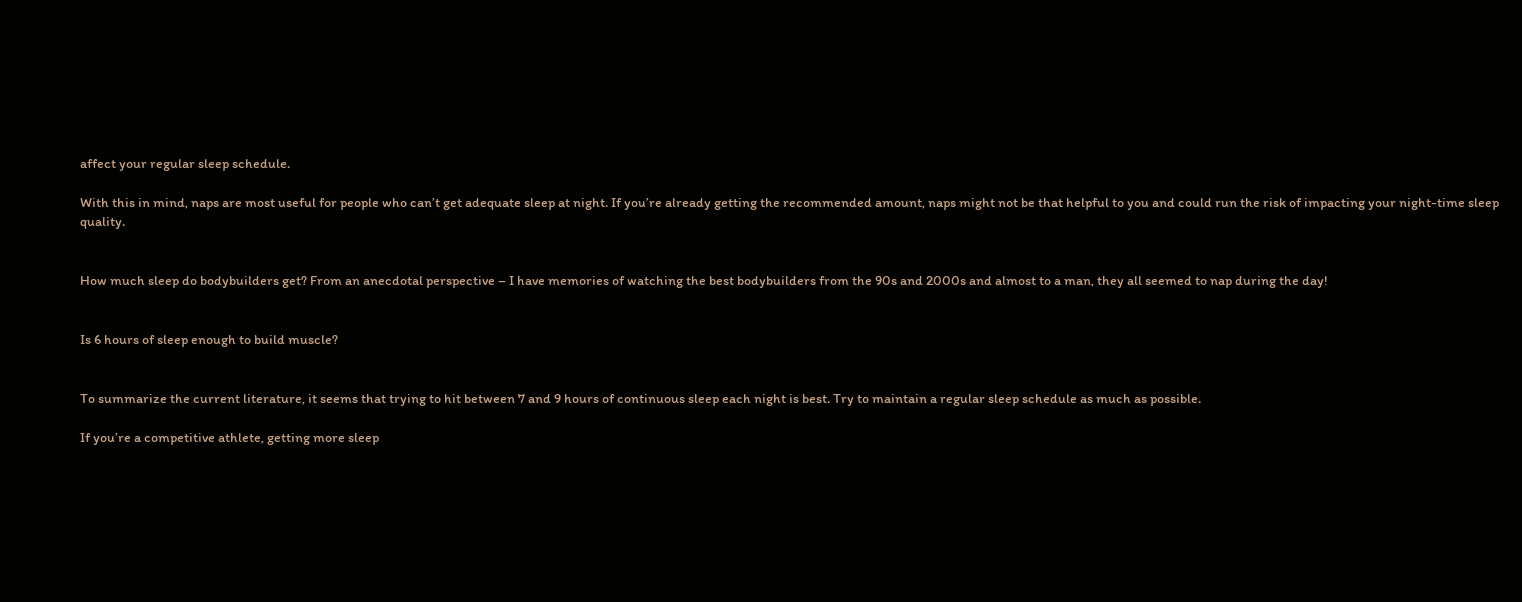affect your regular sleep schedule.

With this in mind, naps are most useful for people who can’t get adequate sleep at night. If you’re already getting the recommended amount, naps might not be that helpful to you and could run the risk of impacting your night-time sleep quality.


How much sleep do bodybuilders get? From an anecdotal perspective – I have memories of watching the best bodybuilders from the 90s and 2000s and almost to a man, they all seemed to nap during the day!


Is 6 hours of sleep enough to build muscle?


To summarize the current literature, it seems that trying to hit between 7 and 9 hours of continuous sleep each night is best. Try to maintain a regular sleep schedule as much as possible.

If you’re a competitive athlete, getting more sleep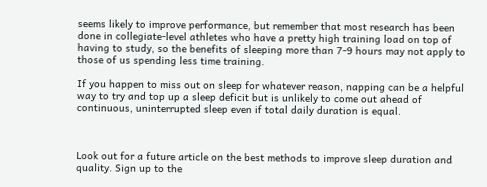seems likely to improve performance, but remember that most research has been done in collegiate-level athletes who have a pretty high training load on top of having to study, so the benefits of sleeping more than 7-9 hours may not apply to those of us spending less time training.

If you happen to miss out on sleep for whatever reason, napping can be a helpful way to try and top up a sleep deficit but is unlikely to come out ahead of continuous, uninterrupted sleep even if total daily duration is equal.



Look out for a future article on the best methods to improve sleep duration and quality. Sign up to the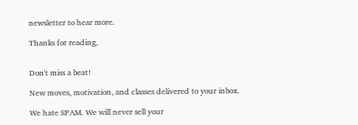newsletter to hear more.

Thanks for reading,


Don't miss a beat!

New moves, motivation, and classes delivered to your inbox.

We hate SPAM. We will never sell your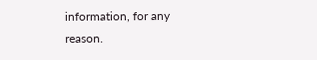information, for any reason.